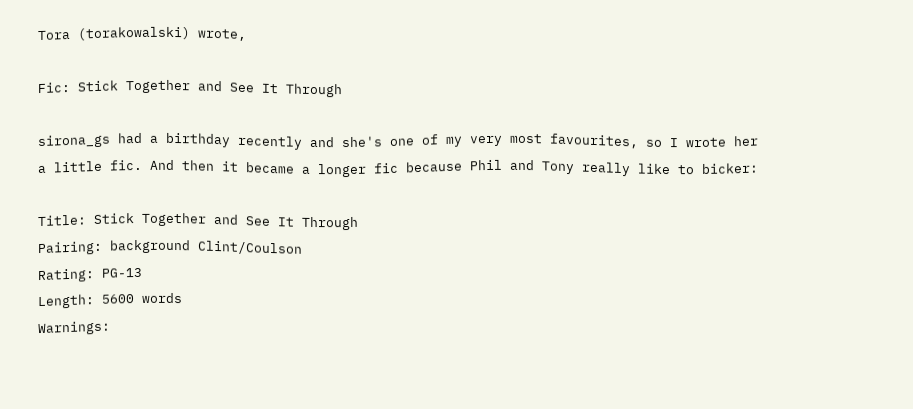Tora (torakowalski) wrote,

Fic: Stick Together and See It Through

sirona_gs had a birthday recently and she's one of my very most favourites, so I wrote her a little fic. And then it became a longer fic because Phil and Tony really like to bicker:

Title: Stick Together and See It Through
Pairing: background Clint/Coulson
Rating: PG-13
Length: 5600 words
Warnings: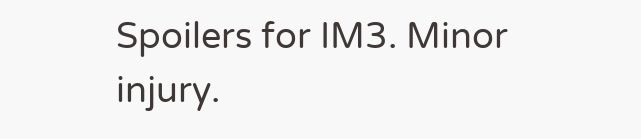Spoilers for IM3. Minor injury.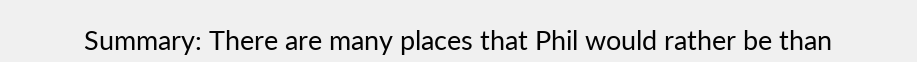Summary: There are many places that Phil would rather be than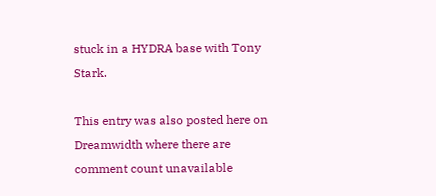stuck in a HYDRA base with Tony Stark.

This entry was also posted here on Dreamwidth where there are comment count unavailable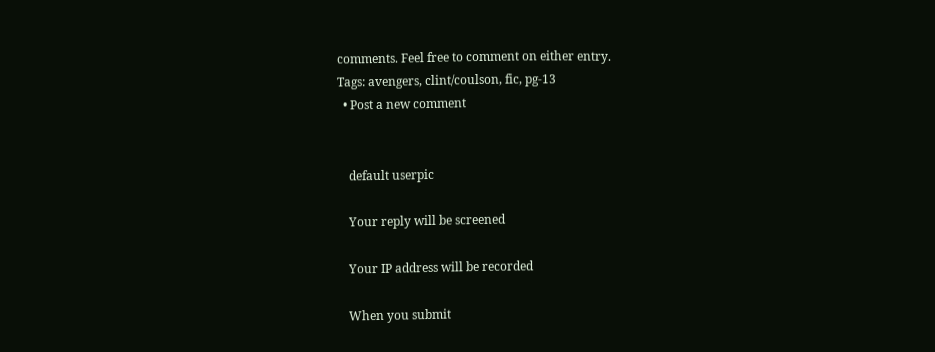comments. Feel free to comment on either entry.
Tags: avengers, clint/coulson, fic, pg-13
  • Post a new comment


    default userpic

    Your reply will be screened

    Your IP address will be recorded

    When you submit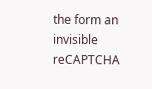the form an invisible reCAPTCHA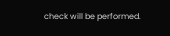check will be performed.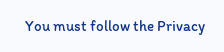You must follow the Privacy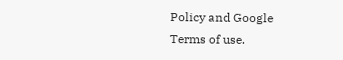Policy and Google Terms of use.